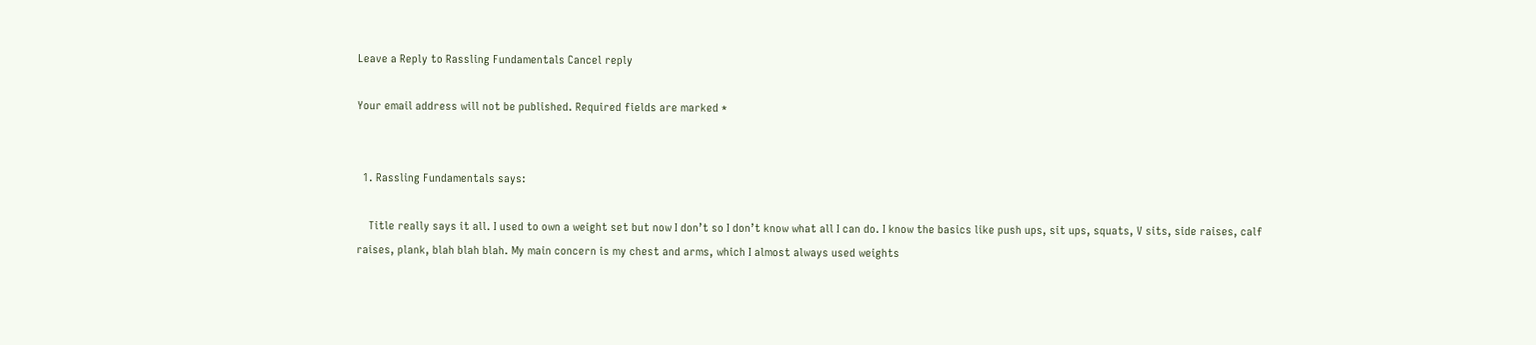Leave a Reply to Rassling Fundamentals Cancel reply

Your email address will not be published. Required fields are marked *


  1. Rassling Fundamentals says:

    Title really says it all. I used to own a weight set but now I don’t so I don’t know what all I can do. I know the basics like push ups, sit ups, squats, V sits, side raises, calf raises, plank, blah blah blah. My main concern is my chest and arms, which I almost always used weights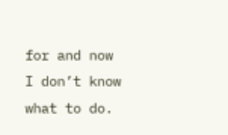for and now I don’t know what to do.